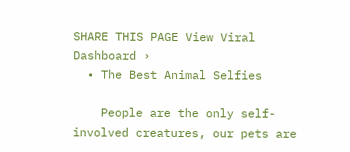SHARE THIS PAGE View Viral Dashboard ›
  • The Best Animal Selfies

    People are the only self-involved creatures, our pets are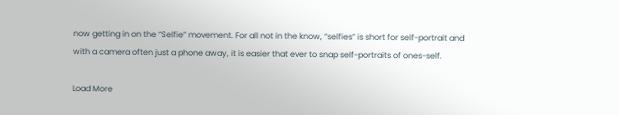now getting in on the “Selfie” movement. For all not in the know, “selfies” is short for self-portrait and with a camera often just a phone away, it is easier that ever to snap self-portraits of ones-self.

Load More